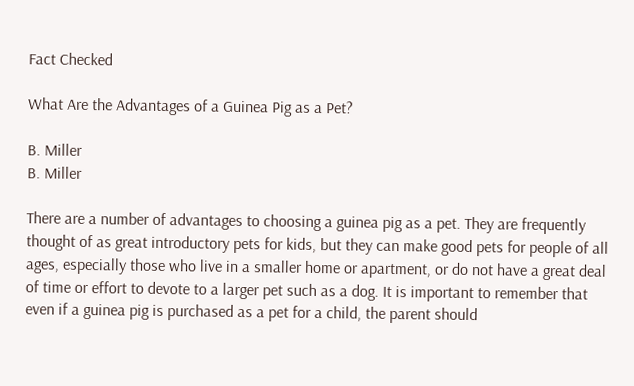Fact Checked

What Are the Advantages of a Guinea Pig as a Pet?

B. Miller
B. Miller

There are a number of advantages to choosing a guinea pig as a pet. They are frequently thought of as great introductory pets for kids, but they can make good pets for people of all ages, especially those who live in a smaller home or apartment, or do not have a great deal of time or effort to devote to a larger pet such as a dog. It is important to remember that even if a guinea pig is purchased as a pet for a child, the parent should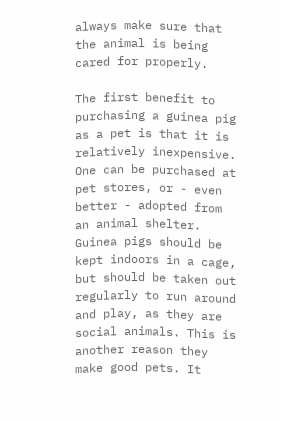always make sure that the animal is being cared for properly.

The first benefit to purchasing a guinea pig as a pet is that it is relatively inexpensive. One can be purchased at pet stores, or - even better - adopted from an animal shelter. Guinea pigs should be kept indoors in a cage, but should be taken out regularly to run around and play, as they are social animals. This is another reason they make good pets. It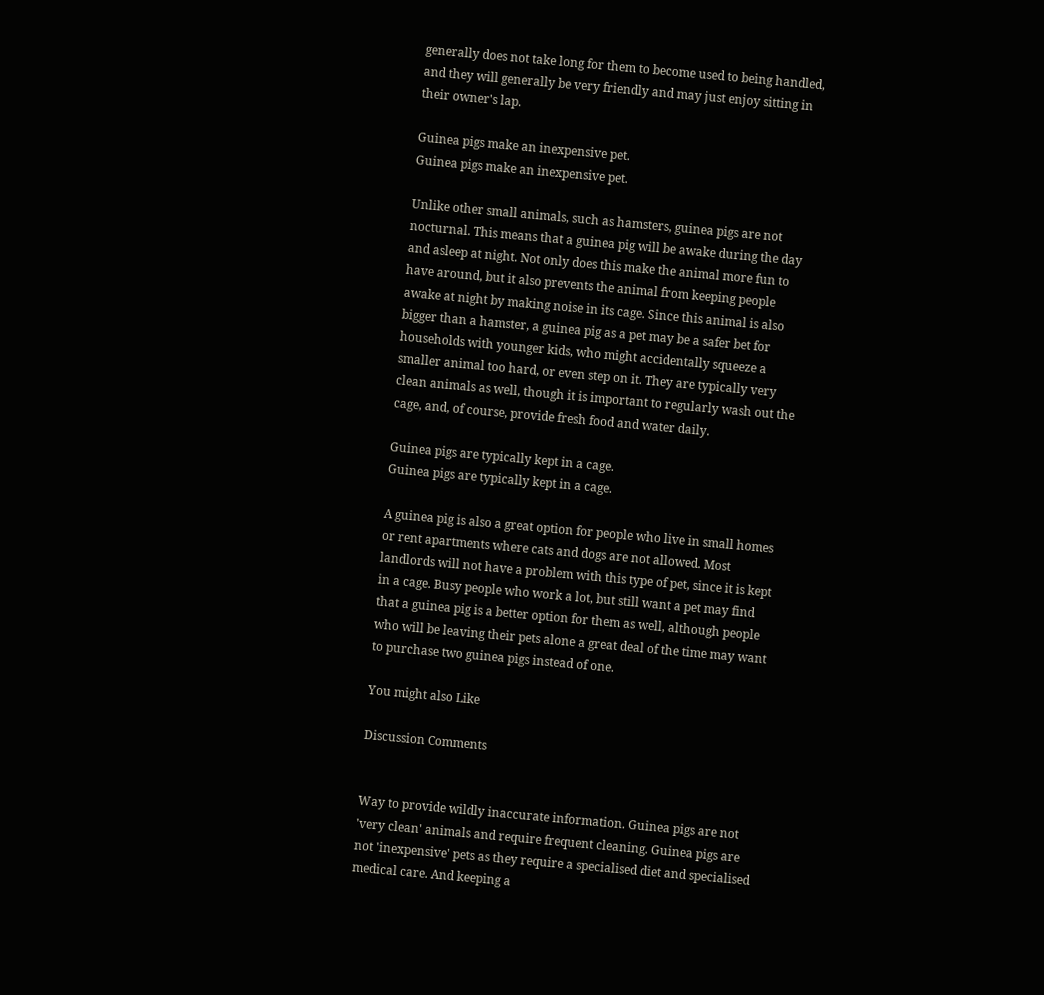generally does not take long for them to become used to being handled, and they will generally be very friendly and may just enjoy sitting in their owner's lap.

Guinea pigs make an inexpensive pet.
Guinea pigs make an inexpensive pet.

Unlike other small animals, such as hamsters, guinea pigs are not nocturnal. This means that a guinea pig will be awake during the day and asleep at night. Not only does this make the animal more fun to have around, but it also prevents the animal from keeping people awake at night by making noise in its cage. Since this animal is also bigger than a hamster, a guinea pig as a pet may be a safer bet for households with younger kids, who might accidentally squeeze a smaller animal too hard, or even step on it. They are typically very clean animals as well, though it is important to regularly wash out the cage, and, of course, provide fresh food and water daily.

Guinea pigs are typically kept in a cage.
Guinea pigs are typically kept in a cage.

A guinea pig is also a great option for people who live in small homes or rent apartments where cats and dogs are not allowed. Most landlords will not have a problem with this type of pet, since it is kept in a cage. Busy people who work a lot, but still want a pet may find that a guinea pig is a better option for them as well, although people who will be leaving their pets alone a great deal of the time may want to purchase two guinea pigs instead of one.

You might also Like

Discussion Comments


Way to provide wildly inaccurate information. Guinea pigs are not 'very clean' animals and require frequent cleaning. Guinea pigs are not 'inexpensive' pets as they require a specialised diet and specialised medical care. And keeping a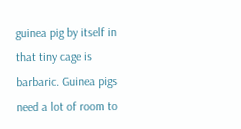guinea pig by itself in that tiny cage is barbaric. Guinea pigs need a lot of room to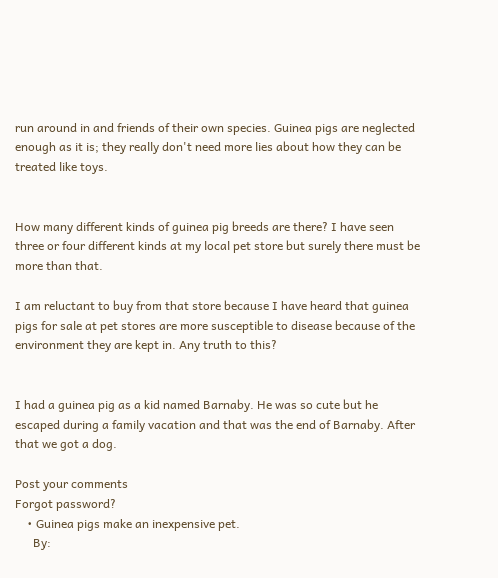run around in and friends of their own species. Guinea pigs are neglected enough as it is; they really don't need more lies about how they can be treated like toys.


How many different kinds of guinea pig breeds are there? I have seen three or four different kinds at my local pet store but surely there must be more than that.

I am reluctant to buy from that store because I have heard that guinea pigs for sale at pet stores are more susceptible to disease because of the environment they are kept in. Any truth to this?


I had a guinea pig as a kid named Barnaby. He was so cute but he escaped during a family vacation and that was the end of Barnaby. After that we got a dog.

Post your comments
Forgot password?
    • Guinea pigs make an inexpensive pet.
      By: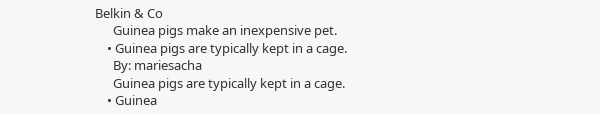Belkin & Co
      Guinea pigs make an inexpensive pet.
    • Guinea pigs are typically kept in a cage.
      By: mariesacha
      Guinea pigs are typically kept in a cage.
    • Guinea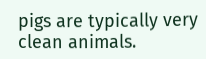pigs are typically very clean animals.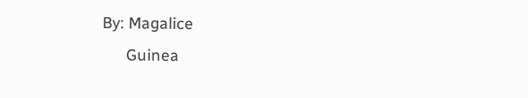By: Magalice
      Guinea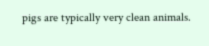pigs are typically very clean animals.